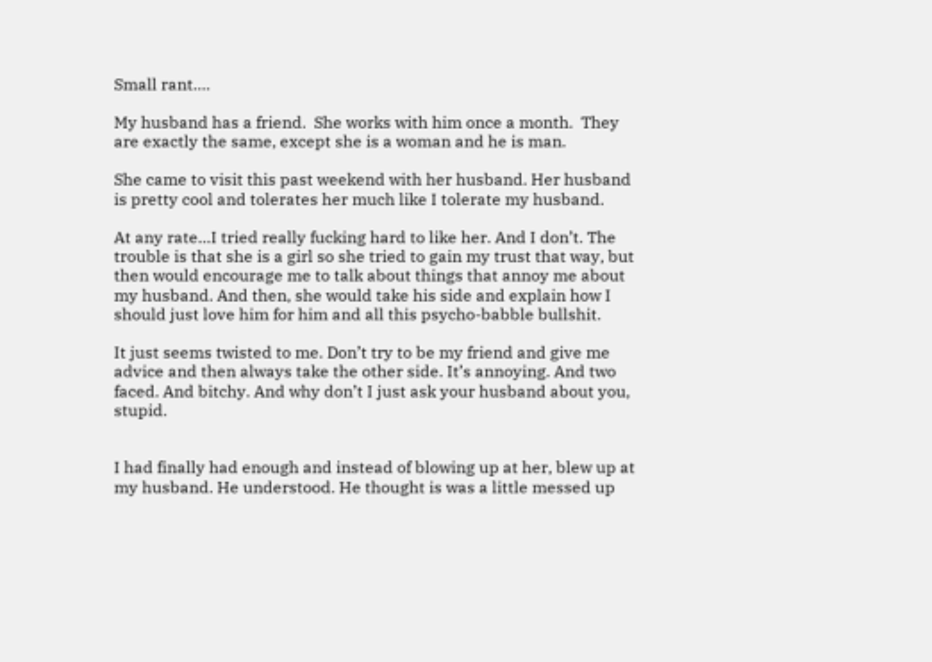Small rant….

My husband has a friend.  She works with him once a month.  They are exactly the same, except she is a woman and he is man.

She came to visit this past weekend with her husband. Her husband is pretty cool and tolerates her much like I tolerate my husband.

At any rate…I tried really fucking hard to like her. And I don’t. The trouble is that she is a girl so she tried to gain my trust that way, but then would encourage me to talk about things that annoy me about my husband. And then, she would take his side and explain how I should just love him for him and all this psycho-babble bullshit.

It just seems twisted to me. Don’t try to be my friend and give me advice and then always take the other side. It’s annoying. And two faced. And bitchy. And why don’t I just ask your husband about you, stupid.


I had finally had enough and instead of blowing up at her, blew up at my husband. He understood. He thought is was a little messed up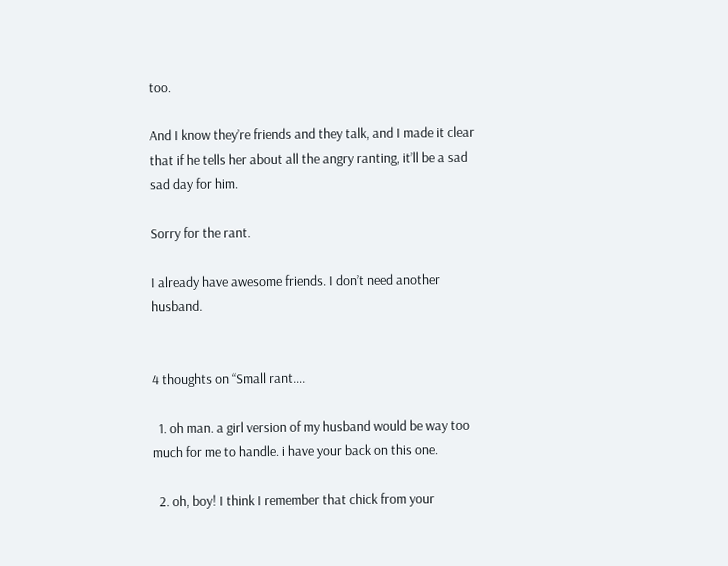too.

And I know they’re friends and they talk, and I made it clear that if he tells her about all the angry ranting, it’ll be a sad sad day for him.

Sorry for the rant.

I already have awesome friends. I don’t need another husband.


4 thoughts on “Small rant….

  1. oh man. a girl version of my husband would be way too much for me to handle. i have your back on this one.

  2. oh, boy! I think I remember that chick from your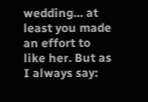wedding… at least you made an effort to like her. But as I always say: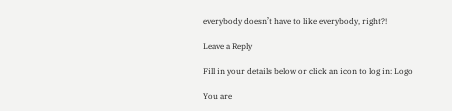everybody doesn’t have to like everybody, right?!

Leave a Reply

Fill in your details below or click an icon to log in: Logo

You are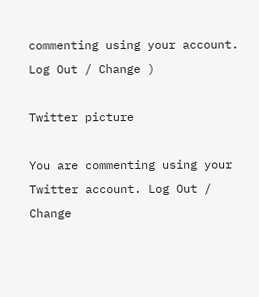commenting using your account. Log Out / Change )

Twitter picture

You are commenting using your Twitter account. Log Out / Change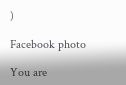)

Facebook photo

You are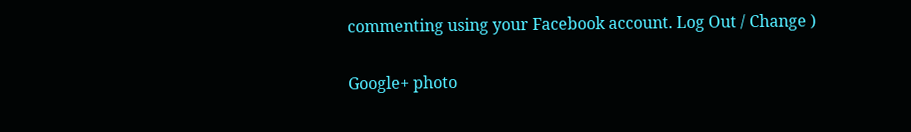commenting using your Facebook account. Log Out / Change )

Google+ photo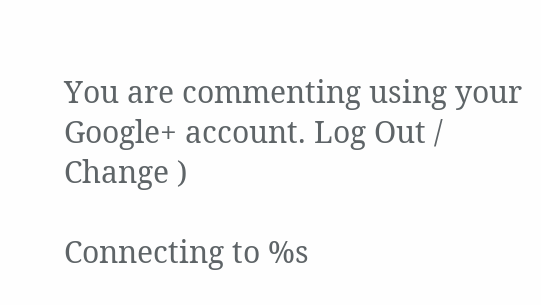You are commenting using your Google+ account. Log Out / Change )

Connecting to %s